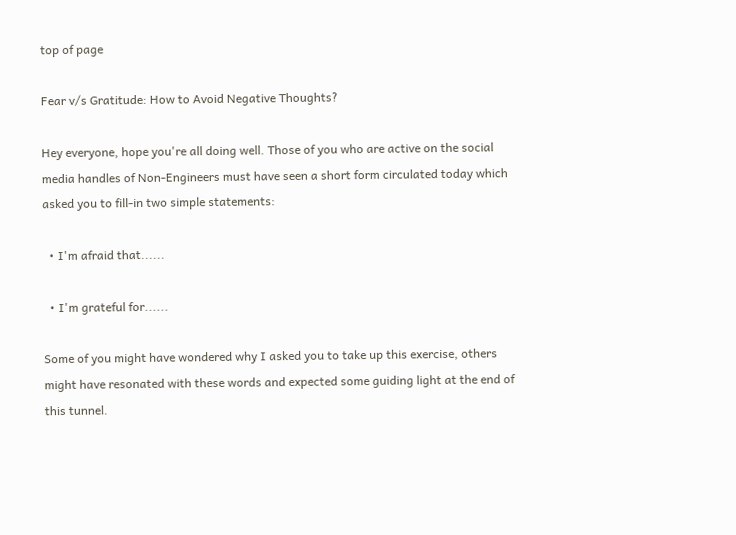top of page

Fear v/s Gratitude: How to Avoid Negative Thoughts?

Hey everyone, hope you're all doing well. Those of you who are active on the social media handles of Non-Engineers must have seen a short form circulated today which asked you to fill-in two simple statements:

  • I'm afraid that......

  • I'm grateful for......

Some of you might have wondered why I asked you to take up this exercise, others might have resonated with these words and expected some guiding light at the end of this tunnel.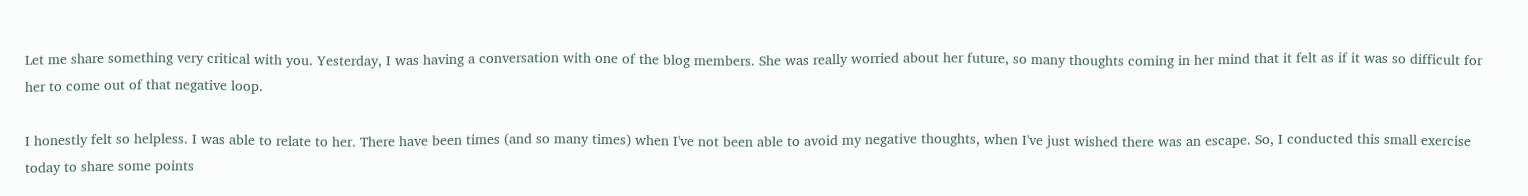Let me share something very critical with you. Yesterday, I was having a conversation with one of the blog members. She was really worried about her future, so many thoughts coming in her mind that it felt as if it was so difficult for her to come out of that negative loop.

I honestly felt so helpless. I was able to relate to her. There have been times (and so many times) when I've not been able to avoid my negative thoughts, when I've just wished there was an escape. So, I conducted this small exercise today to share some points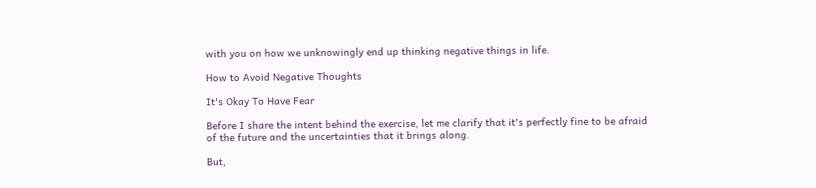with you on how we unknowingly end up thinking negative things in life.

How to Avoid Negative Thoughts

It's Okay To Have Fear

Before I share the intent behind the exercise, let me clarify that it's perfectly fine to be afraid of the future and the uncertainties that it brings along.

But,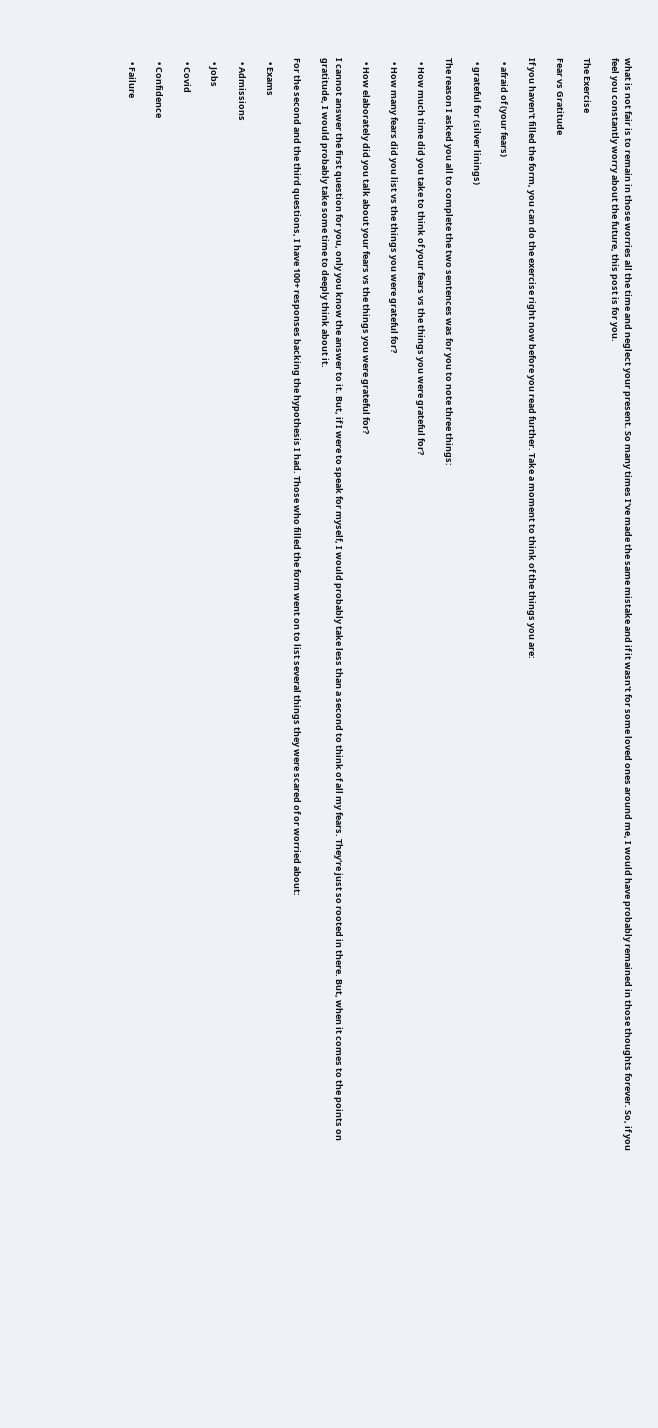what is not fair is to remain in those worries all the time and neglect your present. So many times I've made the same mistake and if it wasn't for some loved ones around me, I would have probably remained in those thoughts forever. So, if you feel you constantly worry about the future, this post is for you.

The Exercise

Fear vs Gratitude

If you haven't filled the form, you can do the exercise right now before you read further. Take a moment to think of the things you are:

  • afraid of (your fears)

  • grateful for (silver linings)

The reason I asked you all to complete the two sentences was for you to note three things:

  • How much time did you take to think of your fears vs the things you were grateful for?

  • How many fears did you list vs the things you were grateful for?

  • How elaborately did you talk about your fears vs the things you were grateful for?

I cannot answer the first question for you, only you know the answer to it. But, if I were to speak for myself, I would probably take less than a second to think of all my fears. They're just so rooted in there. But, when it comes to the points on gratitude, I would probably take some time to deeply think about it.

For the second and the third questions, I have 100+ responses backing the hypothesis I had. Those who filled the form went on to list several things they were scared of or worried about:

  • Exams

  • Admissions

  • Jobs

  • Covid

  • Confidence

  • Failure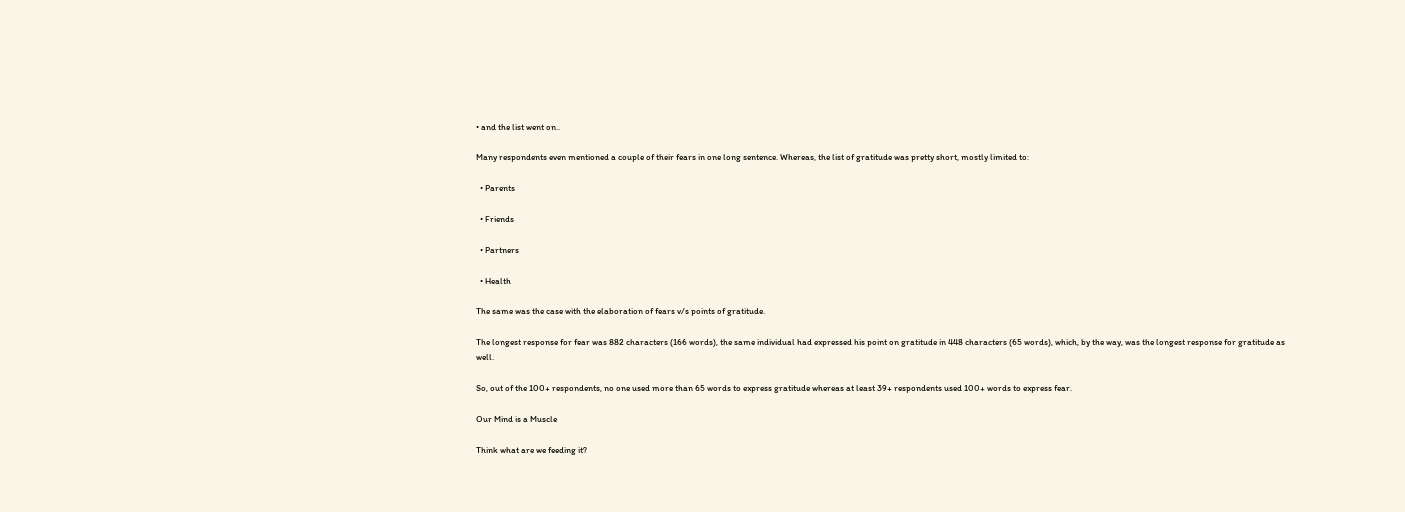• and the list went on..

Many respondents even mentioned a couple of their fears in one long sentence. Whereas, the list of gratitude was pretty short, mostly limited to:

  • Parents

  • Friends

  • Partners

  • Health

The same was the case with the elaboration of fears v/s points of gratitude.

The longest response for fear was 882 characters (166 words), the same individual had expressed his point on gratitude in 448 characters (65 words), which, by the way, was the longest response for gratitude as well.

So, out of the 100+ respondents, no one used more than 65 words to express gratitude whereas at least 39+ respondents used 100+ words to express fear.

Our Mind is a Muscle

Think what are we feeding it?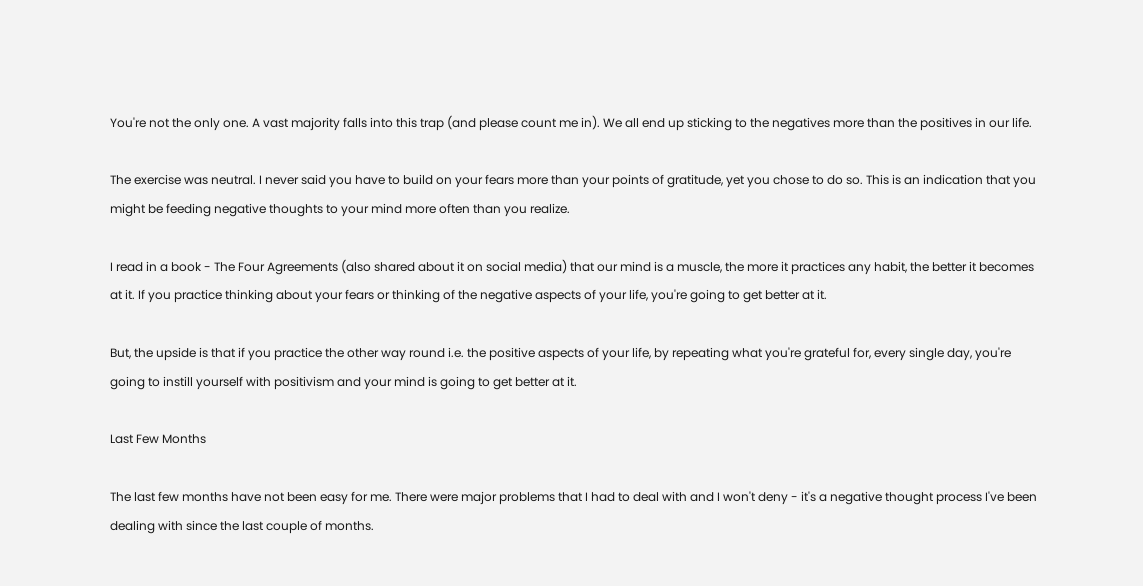You're not the only one. A vast majority falls into this trap (and please count me in). We all end up sticking to the negatives more than the positives in our life.

The exercise was neutral. I never said you have to build on your fears more than your points of gratitude, yet you chose to do so. This is an indication that you might be feeding negative thoughts to your mind more often than you realize.

I read in a book - The Four Agreements (also shared about it on social media) that our mind is a muscle, the more it practices any habit, the better it becomes at it. If you practice thinking about your fears or thinking of the negative aspects of your life, you're going to get better at it.

But, the upside is that if you practice the other way round i.e. the positive aspects of your life, by repeating what you're grateful for, every single day, you're going to instill yourself with positivism and your mind is going to get better at it.

Last Few Months

The last few months have not been easy for me. There were major problems that I had to deal with and I won't deny - it's a negative thought process I've been dealing with since the last couple of months.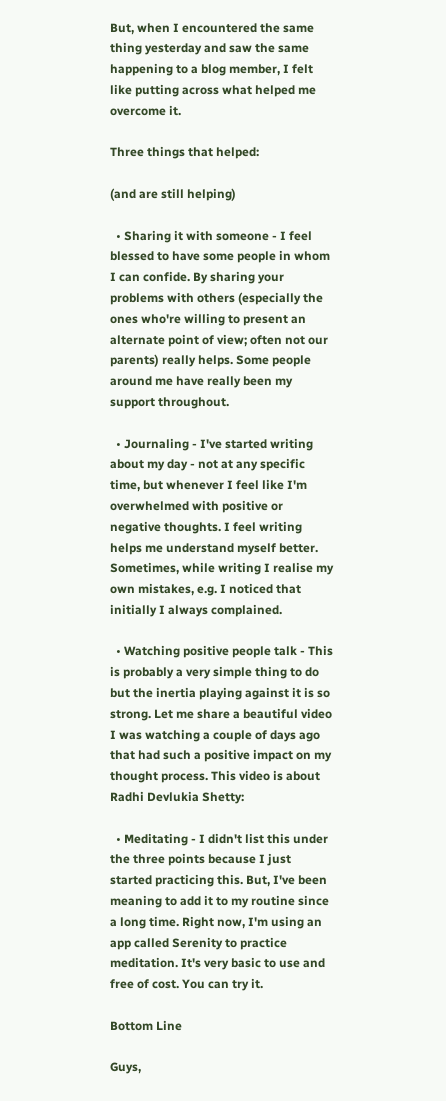But, when I encountered the same thing yesterday and saw the same happening to a blog member, I felt like putting across what helped me overcome it.

Three things that helped:

(and are still helping)

  • Sharing it with someone - I feel blessed to have some people in whom I can confide. By sharing your problems with others (especially the ones who're willing to present an alternate point of view; often not our parents) really helps. Some people around me have really been my support throughout.

  • Journaling - I've started writing about my day - not at any specific time, but whenever I feel like I'm overwhelmed with positive or negative thoughts. I feel writing helps me understand myself better. Sometimes, while writing I realise my own mistakes, e.g. I noticed that initially I always complained.

  • Watching positive people talk - This is probably a very simple thing to do but the inertia playing against it is so strong. Let me share a beautiful video I was watching a couple of days ago that had such a positive impact on my thought process. This video is about Radhi Devlukia Shetty:

  • Meditating - I didn't list this under the three points because I just started practicing this. But, I've been meaning to add it to my routine since a long time. Right now, I'm using an app called Serenity to practice meditation. It's very basic to use and free of cost. You can try it.

Bottom Line

Guys,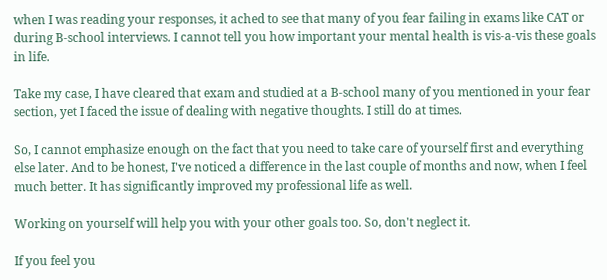when I was reading your responses, it ached to see that many of you fear failing in exams like CAT or during B-school interviews. I cannot tell you how important your mental health is vis-a-vis these goals in life.

Take my case, I have cleared that exam and studied at a B-school many of you mentioned in your fear section, yet I faced the issue of dealing with negative thoughts. I still do at times.

So, I cannot emphasize enough on the fact that you need to take care of yourself first and everything else later. And to be honest, I've noticed a difference in the last couple of months and now, when I feel much better. It has significantly improved my professional life as well.

Working on yourself will help you with your other goals too. So, don't neglect it.

If you feel you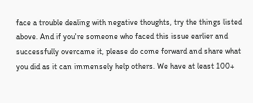face a trouble dealing with negative thoughts, try the things listed above. And if you're someone who faced this issue earlier and successfully overcame it, please do come forward and share what you did as it can immensely help others. We have at least 100+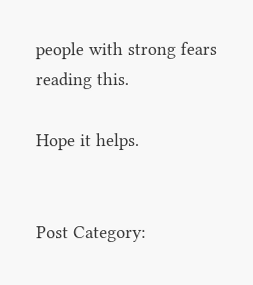people with strong fears reading this.

Hope it helps.


Post Category: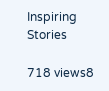Inspiring Stories

718 views8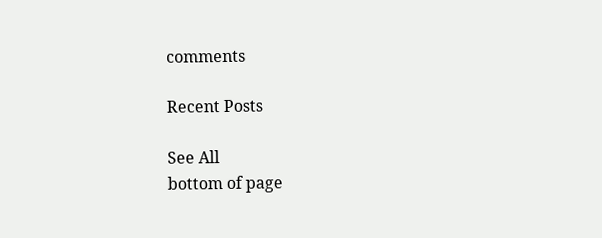comments

Recent Posts

See All
bottom of page